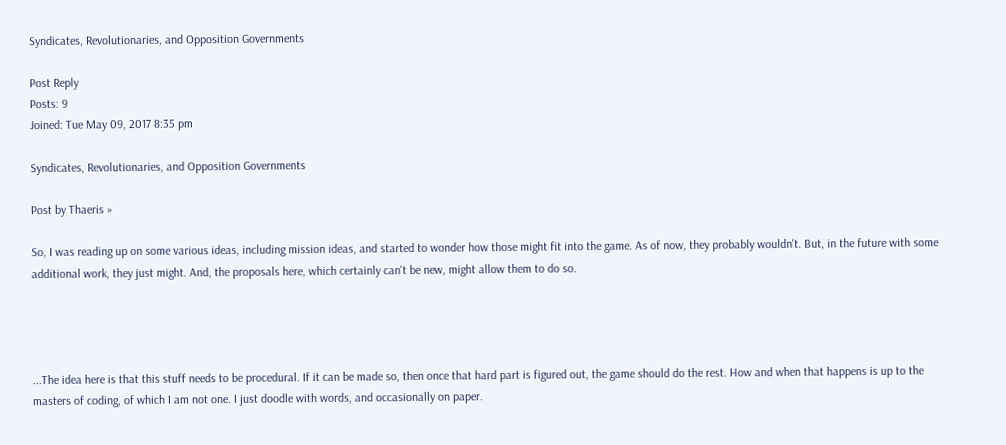Syndicates, Revolutionaries, and Opposition Governments

Post Reply
Posts: 9
Joined: Tue May 09, 2017 8:35 pm

Syndicates, Revolutionaries, and Opposition Governments

Post by Thaeris »

So, I was reading up on some various ideas, including mission ideas, and started to wonder how those might fit into the game. As of now, they probably wouldn't. But, in the future with some additional work, they just might. And, the proposals here, which certainly can't be new, might allow them to do so.




...The idea here is that this stuff needs to be procedural. If it can be made so, then once that hard part is figured out, the game should do the rest. How and when that happens is up to the masters of coding, of which I am not one. I just doodle with words, and occasionally on paper.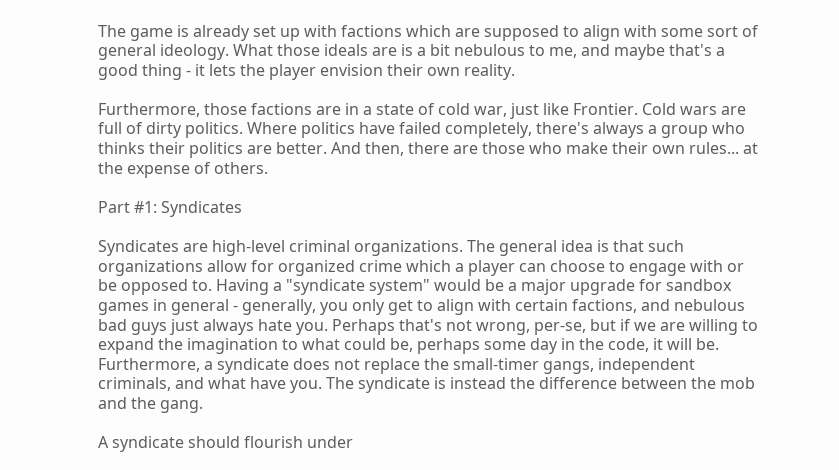The game is already set up with factions which are supposed to align with some sort of general ideology. What those ideals are is a bit nebulous to me, and maybe that's a good thing - it lets the player envision their own reality.

Furthermore, those factions are in a state of cold war, just like Frontier. Cold wars are full of dirty politics. Where politics have failed completely, there's always a group who thinks their politics are better. And then, there are those who make their own rules... at the expense of others.

Part #1: Syndicates

Syndicates are high-level criminal organizations. The general idea is that such organizations allow for organized crime which a player can choose to engage with or be opposed to. Having a "syndicate system" would be a major upgrade for sandbox games in general - generally, you only get to align with certain factions, and nebulous bad guys just always hate you. Perhaps that's not wrong, per-se, but if we are willing to expand the imagination to what could be, perhaps some day in the code, it will be. Furthermore, a syndicate does not replace the small-timer gangs, independent criminals, and what have you. The syndicate is instead the difference between the mob and the gang.

A syndicate should flourish under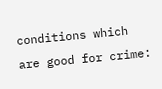conditions which are good for crime: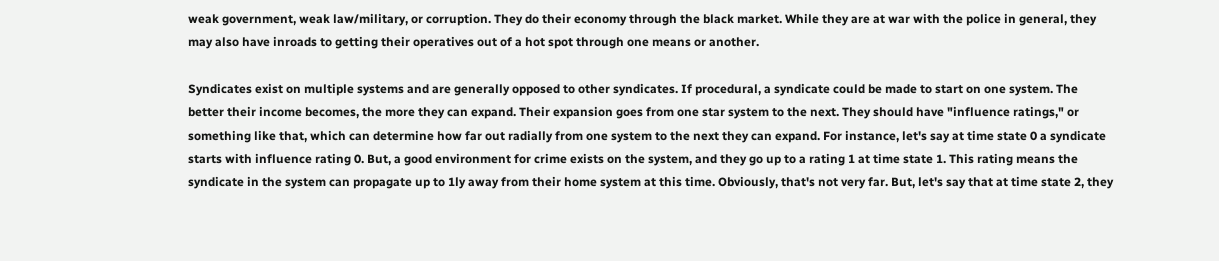weak government, weak law/military, or corruption. They do their economy through the black market. While they are at war with the police in general, they may also have inroads to getting their operatives out of a hot spot through one means or another.

Syndicates exist on multiple systems and are generally opposed to other syndicates. If procedural, a syndicate could be made to start on one system. The better their income becomes, the more they can expand. Their expansion goes from one star system to the next. They should have "influence ratings," or something like that, which can determine how far out radially from one system to the next they can expand. For instance, let's say at time state 0 a syndicate starts with influence rating 0. But, a good environment for crime exists on the system, and they go up to a rating 1 at time state 1. This rating means the syndicate in the system can propagate up to 1ly away from their home system at this time. Obviously, that's not very far. But, let's say that at time state 2, they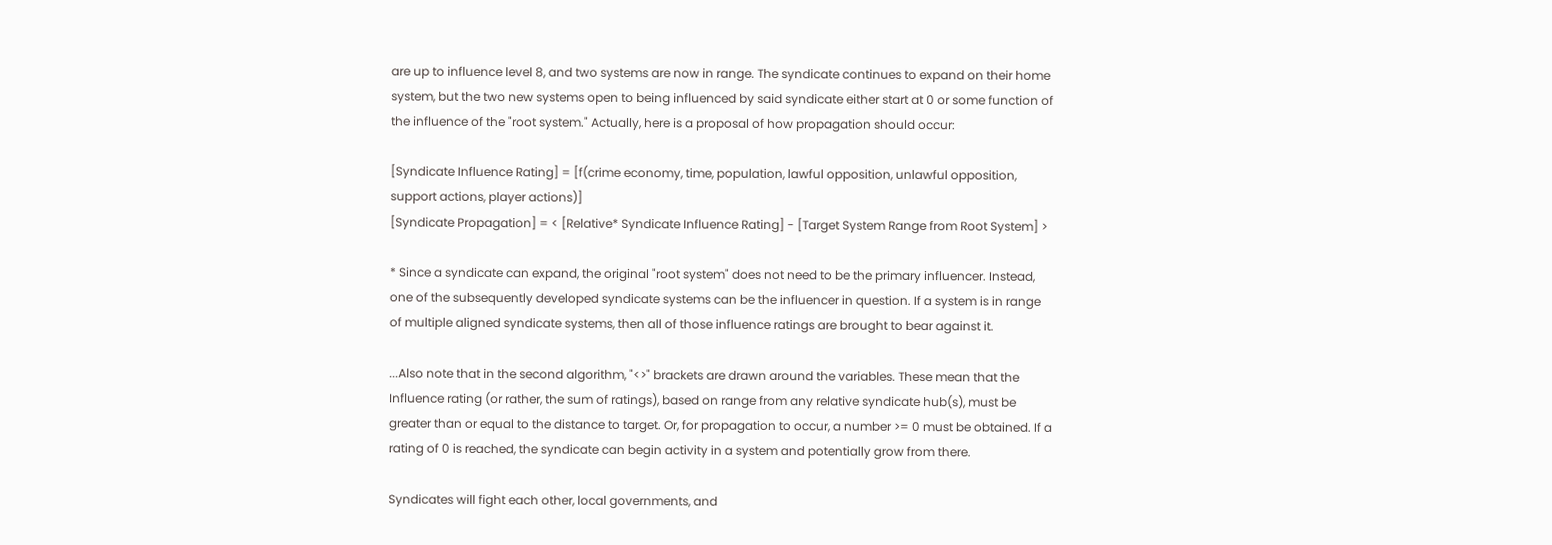are up to influence level 8, and two systems are now in range. The syndicate continues to expand on their home system, but the two new systems open to being influenced by said syndicate either start at 0 or some function of the influence of the "root system." Actually, here is a proposal of how propagation should occur:

[Syndicate Influence Rating] = [f(crime economy, time, population, lawful opposition, unlawful opposition, support actions, player actions)]
[Syndicate Propagation] = < [Relative* Syndicate Influence Rating] - [Target System Range from Root System] >

* Since a syndicate can expand, the original "root system" does not need to be the primary influencer. Instead, one of the subsequently developed syndicate systems can be the influencer in question. If a system is in range of multiple aligned syndicate systems, then all of those influence ratings are brought to bear against it.

...Also note that in the second algorithm, "<>" brackets are drawn around the variables. These mean that the Influence rating (or rather, the sum of ratings), based on range from any relative syndicate hub(s), must be greater than or equal to the distance to target. Or, for propagation to occur, a number >= 0 must be obtained. If a rating of 0 is reached, the syndicate can begin activity in a system and potentially grow from there.

Syndicates will fight each other, local governments, and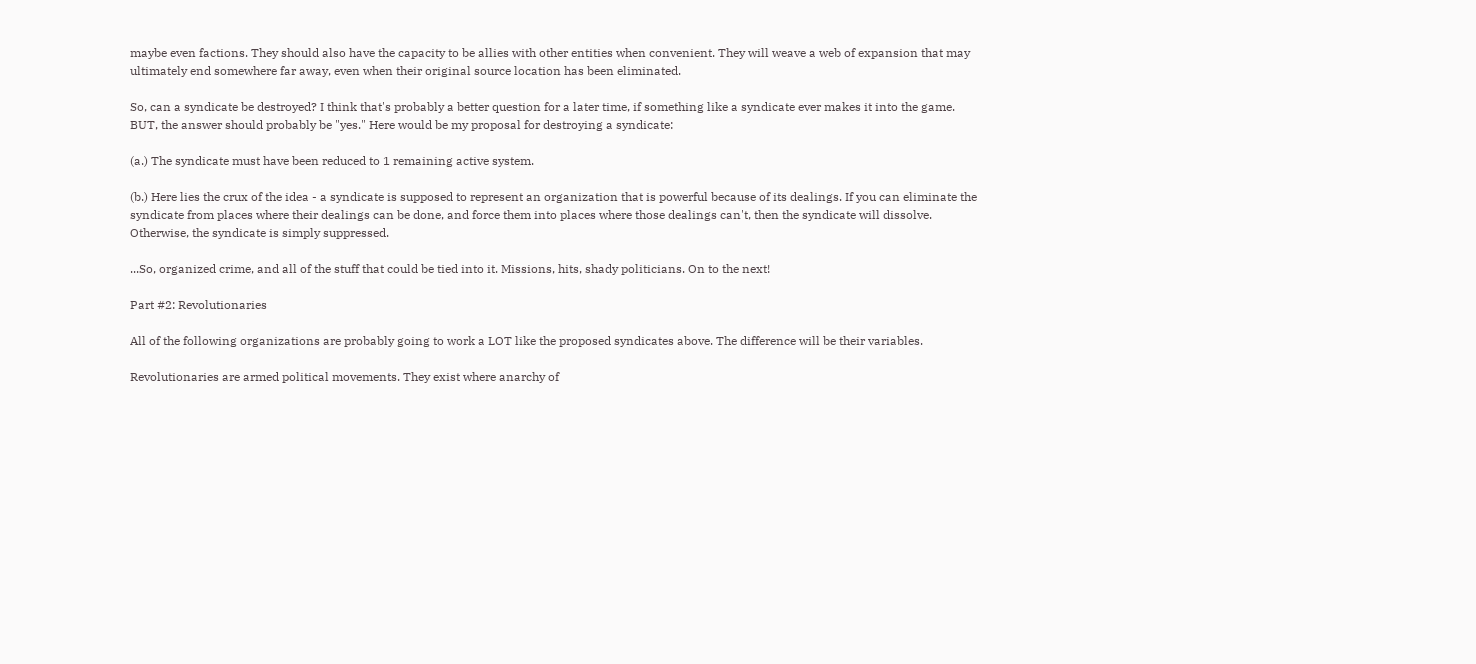maybe even factions. They should also have the capacity to be allies with other entities when convenient. They will weave a web of expansion that may ultimately end somewhere far away, even when their original source location has been eliminated.

So, can a syndicate be destroyed? I think that's probably a better question for a later time, if something like a syndicate ever makes it into the game. BUT, the answer should probably be "yes." Here would be my proposal for destroying a syndicate:

(a.) The syndicate must have been reduced to 1 remaining active system.

(b.) Here lies the crux of the idea - a syndicate is supposed to represent an organization that is powerful because of its dealings. If you can eliminate the syndicate from places where their dealings can be done, and force them into places where those dealings can't, then the syndicate will dissolve. Otherwise, the syndicate is simply suppressed.

...So, organized crime, and all of the stuff that could be tied into it. Missions, hits, shady politicians. On to the next!

Part #2: Revolutionaries

All of the following organizations are probably going to work a LOT like the proposed syndicates above. The difference will be their variables.

Revolutionaries are armed political movements. They exist where anarchy of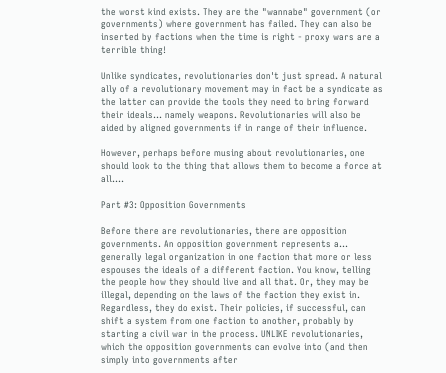the worst kind exists. They are the "wannabe" government (or governments) where government has failed. They can also be inserted by factions when the time is right - proxy wars are a terrible thing!

Unlike syndicates, revolutionaries don't just spread. A natural ally of a revolutionary movement may in fact be a syndicate as the latter can provide the tools they need to bring forward their ideals... namely weapons. Revolutionaries will also be aided by aligned governments if in range of their influence.

However, perhaps before musing about revolutionaries, one should look to the thing that allows them to become a force at all....

Part #3: Opposition Governments

Before there are revolutionaries, there are opposition governments. An opposition government represents a... generally legal organization in one faction that more or less espouses the ideals of a different faction. You know, telling the people how they should live and all that. Or, they may be illegal, depending on the laws of the faction they exist in. Regardless, they do exist. Their policies, if successful, can shift a system from one faction to another, probably by starting a civil war in the process. UNLIKE revolutionaries, which the opposition governments can evolve into (and then simply into governments after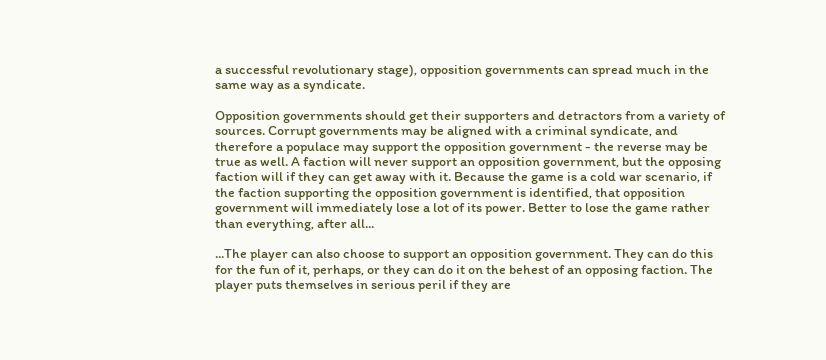a successful revolutionary stage), opposition governments can spread much in the same way as a syndicate.

Opposition governments should get their supporters and detractors from a variety of sources. Corrupt governments may be aligned with a criminal syndicate, and therefore a populace may support the opposition government - the reverse may be true as well. A faction will never support an opposition government, but the opposing faction will if they can get away with it. Because the game is a cold war scenario, if the faction supporting the opposition government is identified, that opposition government will immediately lose a lot of its power. Better to lose the game rather than everything, after all...

...The player can also choose to support an opposition government. They can do this for the fun of it, perhaps, or they can do it on the behest of an opposing faction. The player puts themselves in serious peril if they are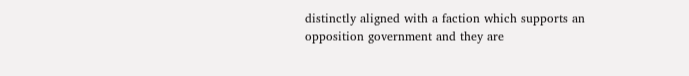distinctly aligned with a faction which supports an opposition government and they are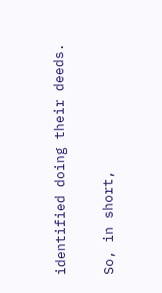identified doing their deeds.

So, in short,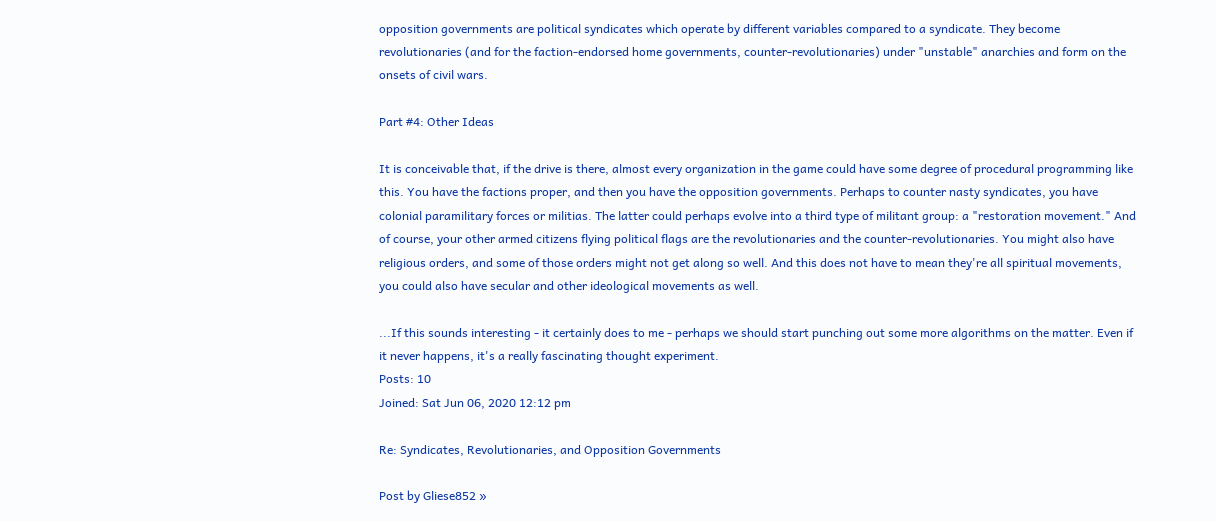opposition governments are political syndicates which operate by different variables compared to a syndicate. They become revolutionaries (and for the faction-endorsed home governments, counter-revolutionaries) under "unstable" anarchies and form on the onsets of civil wars.

Part #4: Other Ideas

It is conceivable that, if the drive is there, almost every organization in the game could have some degree of procedural programming like this. You have the factions proper, and then you have the opposition governments. Perhaps to counter nasty syndicates, you have colonial paramilitary forces or militias. The latter could perhaps evolve into a third type of militant group: a "restoration movement." And of course, your other armed citizens flying political flags are the revolutionaries and the counter-revolutionaries. You might also have religious orders, and some of those orders might not get along so well. And this does not have to mean they're all spiritual movements, you could also have secular and other ideological movements as well.

...If this sounds interesting - it certainly does to me - perhaps we should start punching out some more algorithms on the matter. Even if it never happens, it's a really fascinating thought experiment.
Posts: 10
Joined: Sat Jun 06, 2020 12:12 pm

Re: Syndicates, Revolutionaries, and Opposition Governments

Post by Gliese852 »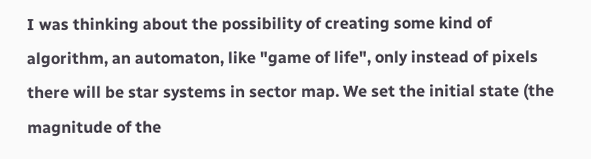I was thinking about the possibility of creating some kind of algorithm, an automaton, like "game of life", only instead of pixels there will be star systems in sector map. We set the initial state (the magnitude of the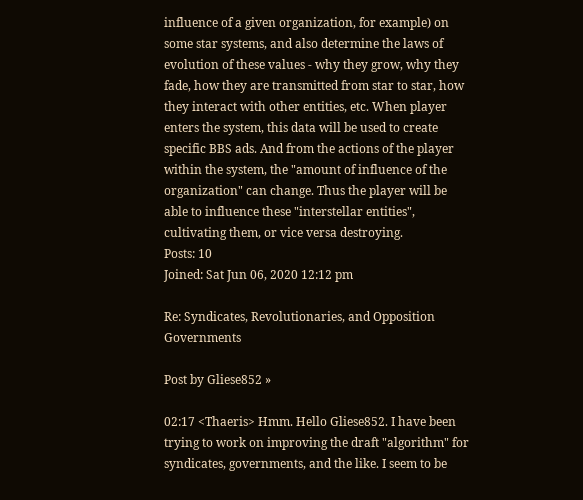influence of a given organization, for example) on some star systems, and also determine the laws of evolution of these values - why they grow, why they fade, how they are transmitted from star to star, how they interact with other entities, etc. When player enters the system, this data will be used to create specific BBS ads. And from the actions of the player within the system, the "amount of influence of the organization" can change. Thus the player will be able to influence these "interstellar entities", cultivating them, or vice versa destroying.
Posts: 10
Joined: Sat Jun 06, 2020 12:12 pm

Re: Syndicates, Revolutionaries, and Opposition Governments

Post by Gliese852 »

02:17 <Thaeris> Hmm. Hello Gliese852. I have been trying to work on improving the draft "algorithm" for syndicates, governments, and the like. I seem to be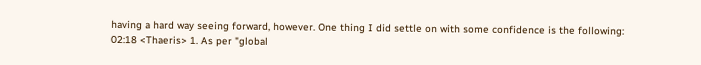having a hard way seeing forward, however. One thing I did settle on with some confidence is the following:
02:18 <Thaeris> 1. As per "global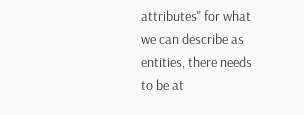attributes" for what we can describe as entities, there needs to be at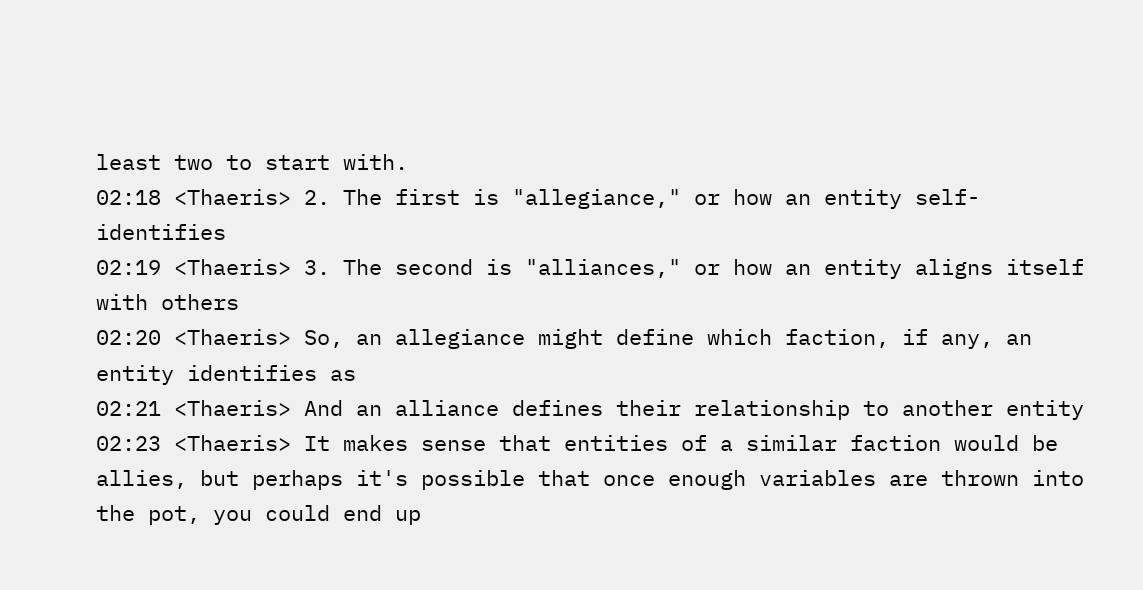least two to start with.
02:18 <Thaeris> 2. The first is "allegiance," or how an entity self-identifies
02:19 <Thaeris> 3. The second is "alliances," or how an entity aligns itself with others
02:20 <Thaeris> So, an allegiance might define which faction, if any, an entity identifies as
02:21 <Thaeris> And an alliance defines their relationship to another entity
02:23 <Thaeris> It makes sense that entities of a similar faction would be allies, but perhaps it's possible that once enough variables are thrown into the pot, you could end up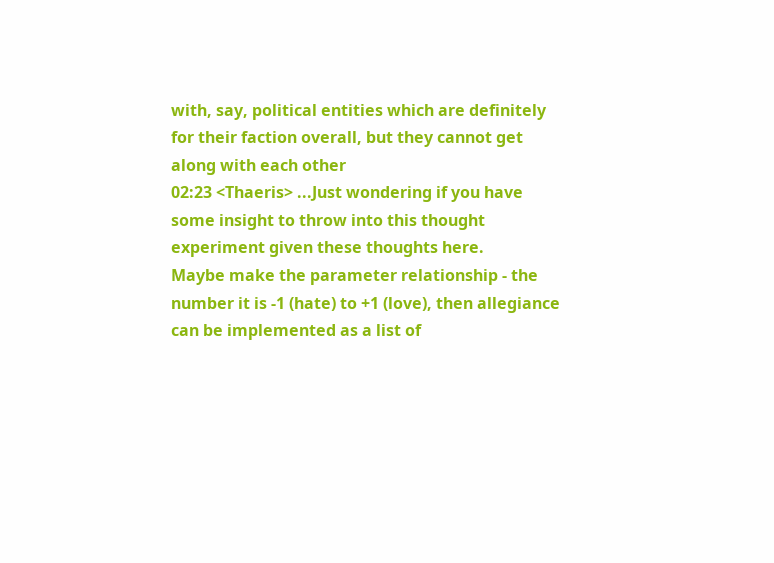with, say, political entities which are definitely for their faction overall, but they cannot get along with each other
02:23 <Thaeris> ...Just wondering if you have some insight to throw into this thought experiment given these thoughts here.
Maybe make the parameter relationship - the number it is -1 (hate) to +1 (love), then allegiance can be implemented as a list of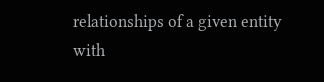relationships of a given entity with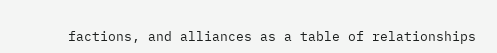factions, and alliances as a table of relationships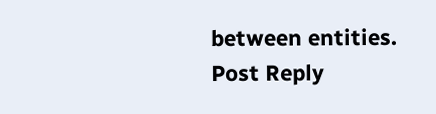between entities.
Post Reply